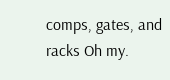comps, gates, and racks Oh my.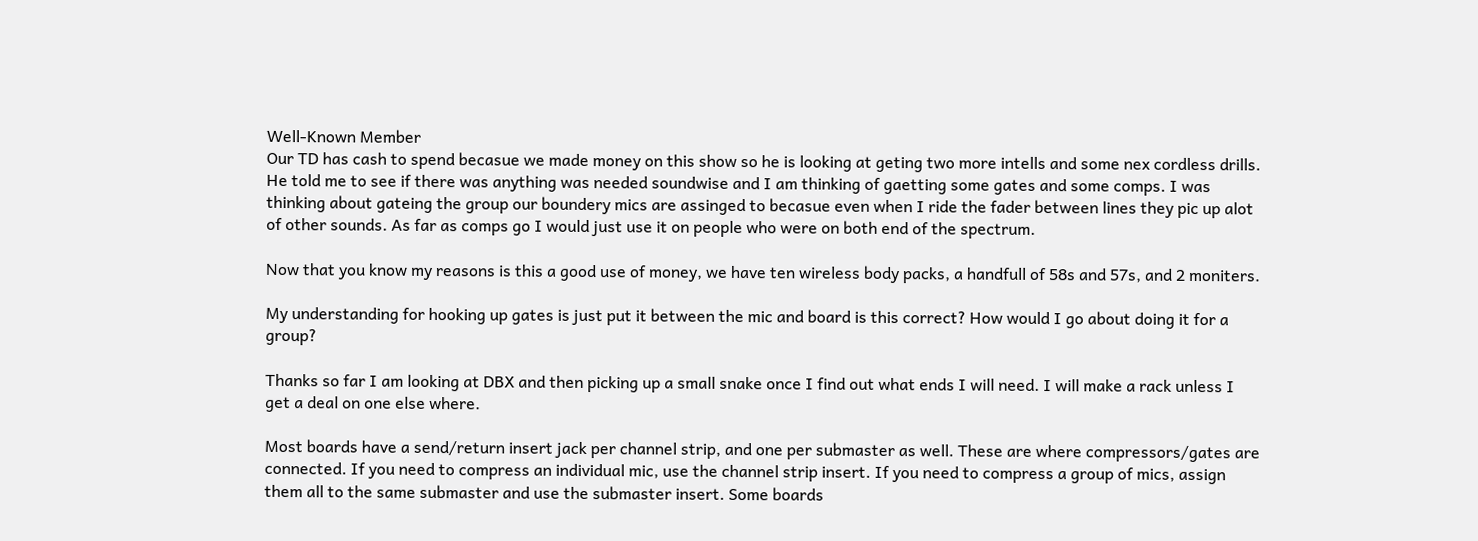Well-Known Member
Our TD has cash to spend becasue we made money on this show so he is looking at geting two more intells and some nex cordless drills. He told me to see if there was anything was needed soundwise and I am thinking of gaetting some gates and some comps. I was thinking about gateing the group our boundery mics are assinged to becasue even when I ride the fader between lines they pic up alot of other sounds. As far as comps go I would just use it on people who were on both end of the spectrum.

Now that you know my reasons is this a good use of money, we have ten wireless body packs, a handfull of 58s and 57s, and 2 moniters.

My understanding for hooking up gates is just put it between the mic and board is this correct? How would I go about doing it for a group?

Thanks so far I am looking at DBX and then picking up a small snake once I find out what ends I will need. I will make a rack unless I get a deal on one else where.

Most boards have a send/return insert jack per channel strip, and one per submaster as well. These are where compressors/gates are connected. If you need to compress an individual mic, use the channel strip insert. If you need to compress a group of mics, assign them all to the same submaster and use the submaster insert. Some boards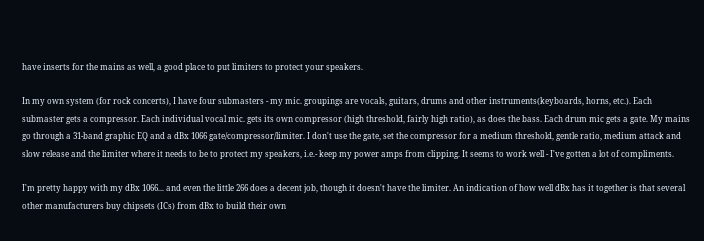have inserts for the mains as well, a good place to put limiters to protect your speakers.

In my own system (for rock concerts), I have four submasters - my mic. groupings are vocals, guitars, drums and other instruments(keyboards, horns, etc.). Each submaster gets a compressor. Each individual vocal mic. gets its own compressor (high threshold, fairly high ratio), as does the bass. Each drum mic gets a gate. My mains go through a 31-band graphic EQ and a dBx 1066 gate/compressor/limiter. I don't use the gate, set the compressor for a medium threshold, gentle ratio, medium attack and slow release and the limiter where it needs to be to protect my speakers, i.e.- keep my power amps from clipping. It seems to work well - I've gotten a lot of compliments.

I'm pretty happy with my dBx 1066... and even the little 266 does a decent job, though it doesn't have the limiter. An indication of how well dBx has it together is that several other manufacturers buy chipsets (ICs) from dBx to build their own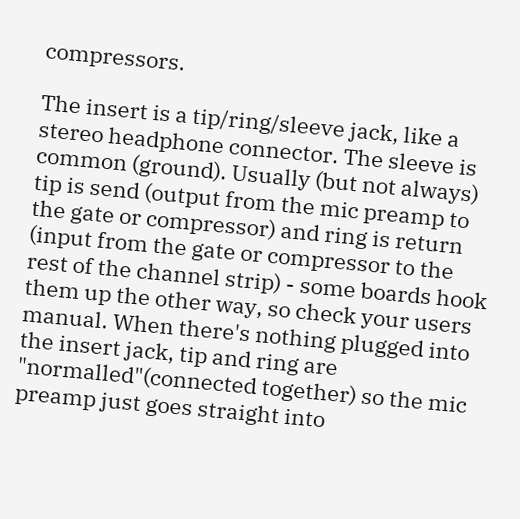compressors.

The insert is a tip/ring/sleeve jack, like a stereo headphone connector. The sleeve is common (ground). Usually (but not always) tip is send (output from the mic preamp to the gate or compressor) and ring is return (input from the gate or compressor to the rest of the channel strip) - some boards hook them up the other way, so check your users manual. When there's nothing plugged into the insert jack, tip and ring are "normalled"(connected together) so the mic preamp just goes straight into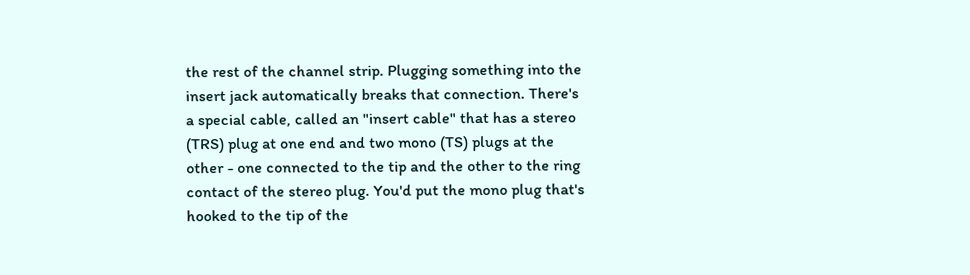the rest of the channel strip. Plugging something into the insert jack automatically breaks that connection. There's a special cable, called an "insert cable" that has a stereo (TRS) plug at one end and two mono (TS) plugs at the other - one connected to the tip and the other to the ring contact of the stereo plug. You'd put the mono plug that's hooked to the tip of the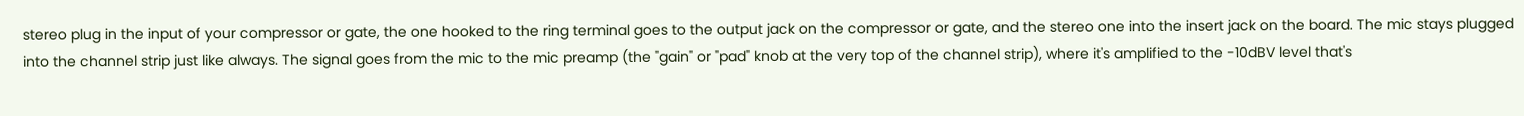stereo plug in the input of your compressor or gate, the one hooked to the ring terminal goes to the output jack on the compressor or gate, and the stereo one into the insert jack on the board. The mic stays plugged into the channel strip just like always. The signal goes from the mic to the mic preamp (the "gain" or "pad" knob at the very top of the channel strip), where it's amplified to the -10dBV level that's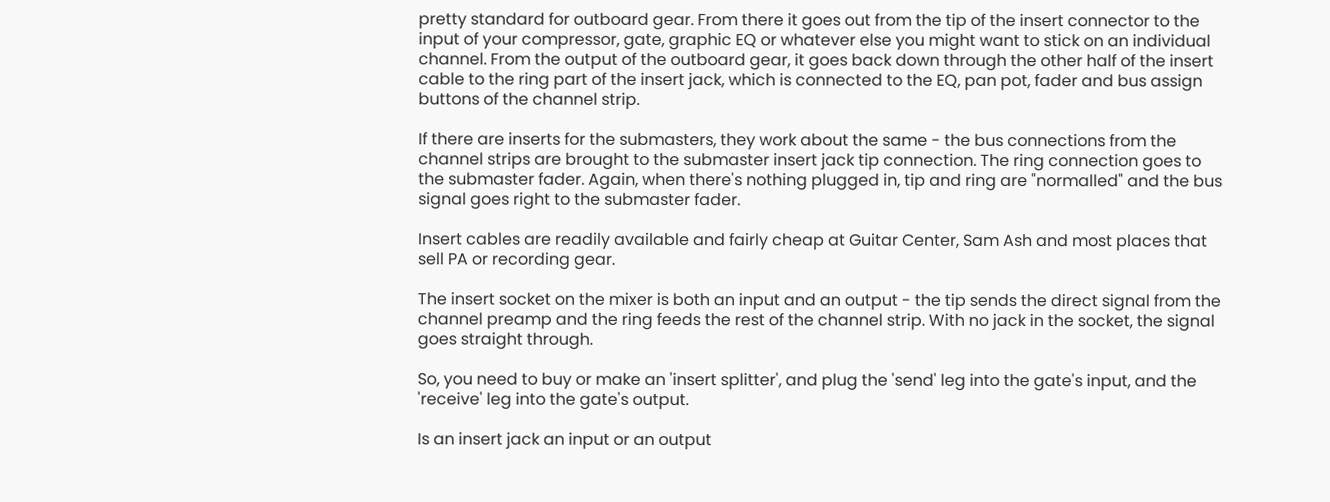pretty standard for outboard gear. From there it goes out from the tip of the insert connector to the input of your compressor, gate, graphic EQ or whatever else you might want to stick on an individual channel. From the output of the outboard gear, it goes back down through the other half of the insert cable to the ring part of the insert jack, which is connected to the EQ, pan pot, fader and bus assign buttons of the channel strip.

If there are inserts for the submasters, they work about the same - the bus connections from the channel strips are brought to the submaster insert jack tip connection. The ring connection goes to the submaster fader. Again, when there's nothing plugged in, tip and ring are "normalled" and the bus signal goes right to the submaster fader.

Insert cables are readily available and fairly cheap at Guitar Center, Sam Ash and most places that sell PA or recording gear.

The insert socket on the mixer is both an input and an output - the tip sends the direct signal from the channel preamp and the ring feeds the rest of the channel strip. With no jack in the socket, the signal goes straight through.

So, you need to buy or make an 'insert splitter', and plug the 'send' leg into the gate's input, and the 'receive' leg into the gate's output.

Is an insert jack an input or an output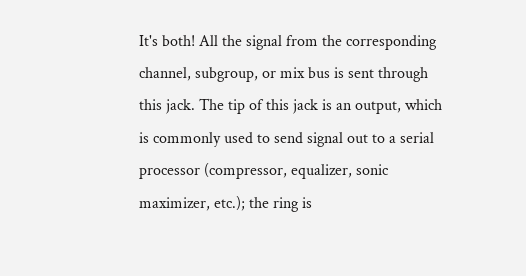It's both! All the signal from the corresponding channel, subgroup, or mix bus is sent through this jack. The tip of this jack is an output, which is commonly used to send signal out to a serial processor (compressor, equalizer, sonic maximizer, etc.); the ring is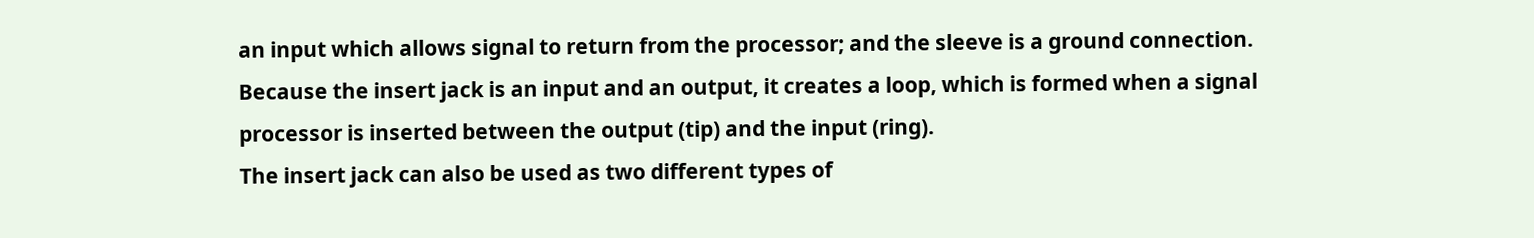an input which allows signal to return from the processor; and the sleeve is a ground connection. Because the insert jack is an input and an output, it creates a loop, which is formed when a signal processor is inserted between the output (tip) and the input (ring).
The insert jack can also be used as two different types of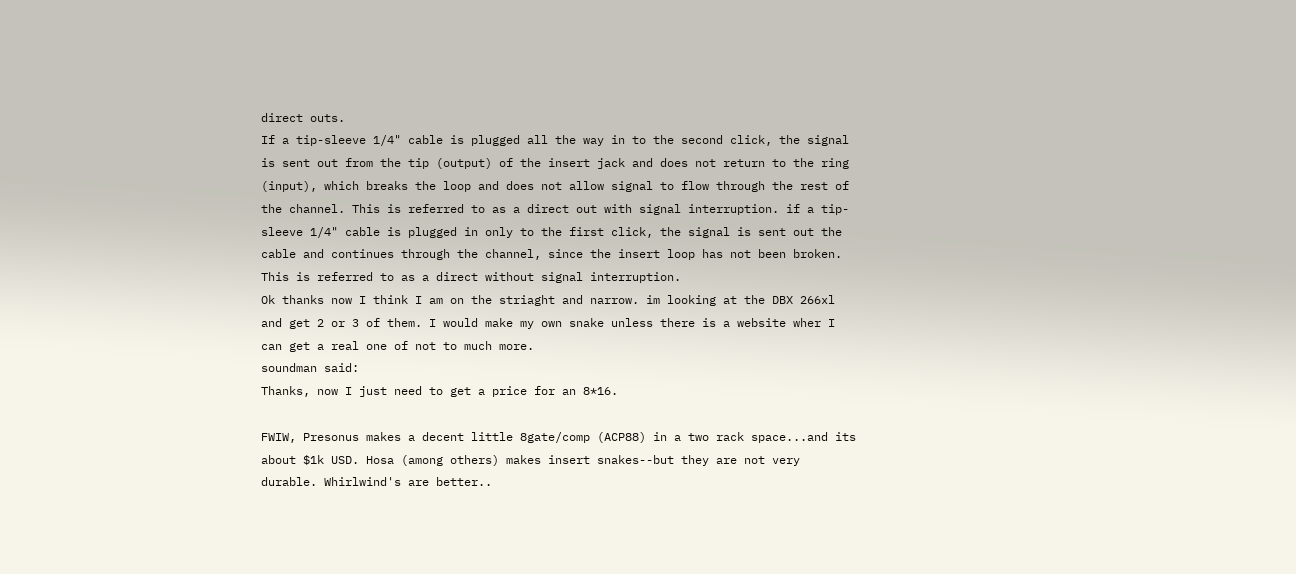direct outs.
If a tip-sleeve 1/4" cable is plugged all the way in to the second click, the signal is sent out from the tip (output) of the insert jack and does not return to the ring (input), which breaks the loop and does not allow signal to flow through the rest of the channel. This is referred to as a direct out with signal interruption. if a tip-sleeve 1/4" cable is plugged in only to the first click, the signal is sent out the cable and continues through the channel, since the insert loop has not been broken. This is referred to as a direct without signal interruption.
Ok thanks now I think I am on the striaght and narrow. im looking at the DBX 266xl and get 2 or 3 of them. I would make my own snake unless there is a website wher I can get a real one of not to much more.
soundman said:
Thanks, now I just need to get a price for an 8*16.

FWIW, Presonus makes a decent little 8gate/comp (ACP88) in a two rack space...and its about $1k USD. Hosa (among others) makes insert snakes--but they are not very durable. Whirlwind's are better..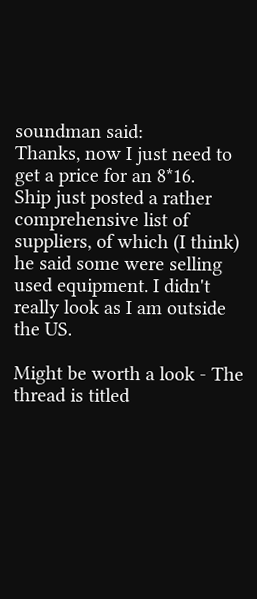soundman said:
Thanks, now I just need to get a price for an 8*16.
Ship just posted a rather comprehensive list of suppliers, of which (I think) he said some were selling used equipment. I didn't really look as I am outside the US.

Might be worth a look - The thread is titled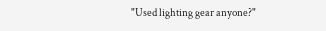"Used lighting gear anyone?"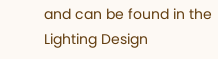and can be found in the Lighting Design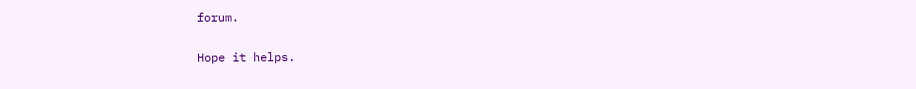forum.

Hope it helps.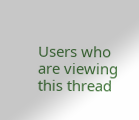Users who are viewing this thread